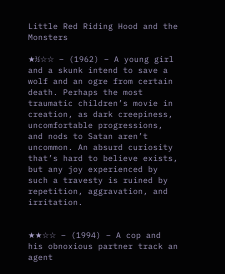Little Red Riding Hood and the Monsters

★½☆☆ – (1962) – A young girl and a skunk intend to save a wolf and an ogre from certain death. Perhaps the most traumatic children’s movie in creation, as dark creepiness, uncomfortable progressions, and nods to Satan aren’t uncommon. An absurd curiosity that’s hard to believe exists, but any joy experienced by such a travesty is ruined by repetition, aggravation, and irritation.


★★☆☆ – (1994) – A cop and his obnoxious partner track an agent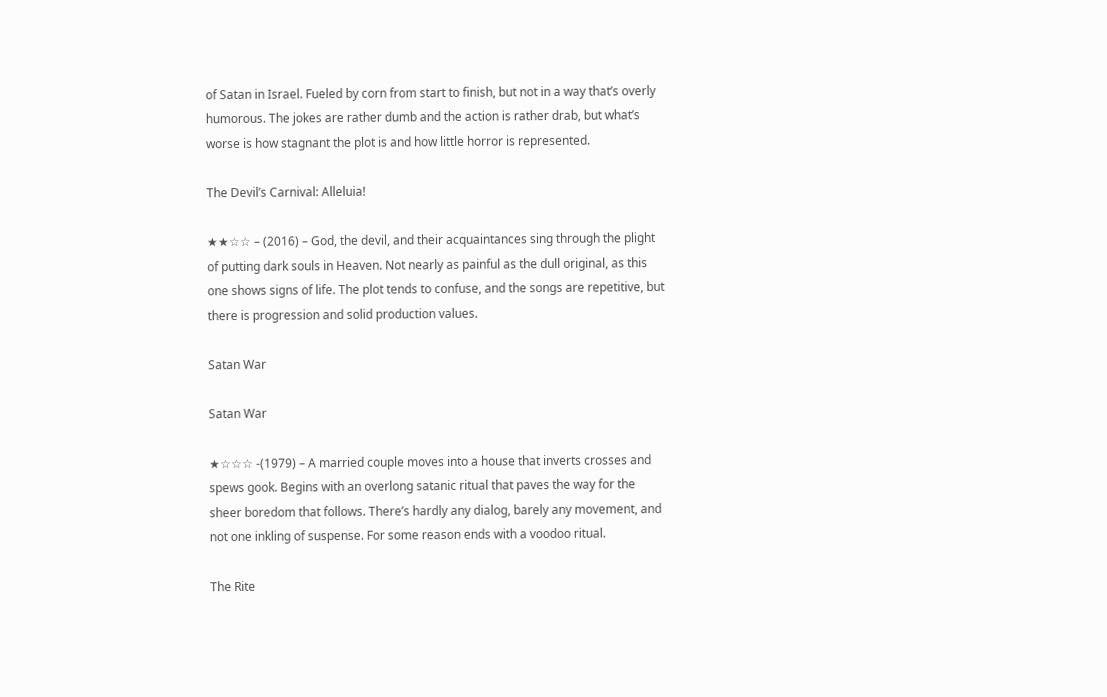of Satan in Israel. Fueled by corn from start to finish, but not in a way that’s overly humorous. The jokes are rather dumb and the action is rather drab, but what’s worse is how stagnant the plot is and how little horror is represented.

The Devil’s Carnival: Alleluia!

★★☆☆ – (2016) – God, the devil, and their acquaintances sing through the plight of putting dark souls in Heaven. Not nearly as painful as the dull original, as this one shows signs of life. The plot tends to confuse, and the songs are repetitive, but there is progression and solid production values.

Satan War

Satan War

★☆☆☆ -(1979) – A married couple moves into a house that inverts crosses and spews gook. Begins with an overlong satanic ritual that paves the way for the sheer boredom that follows. There’s hardly any dialog, barely any movement, and not one inkling of suspense. For some reason ends with a voodoo ritual.

The Rite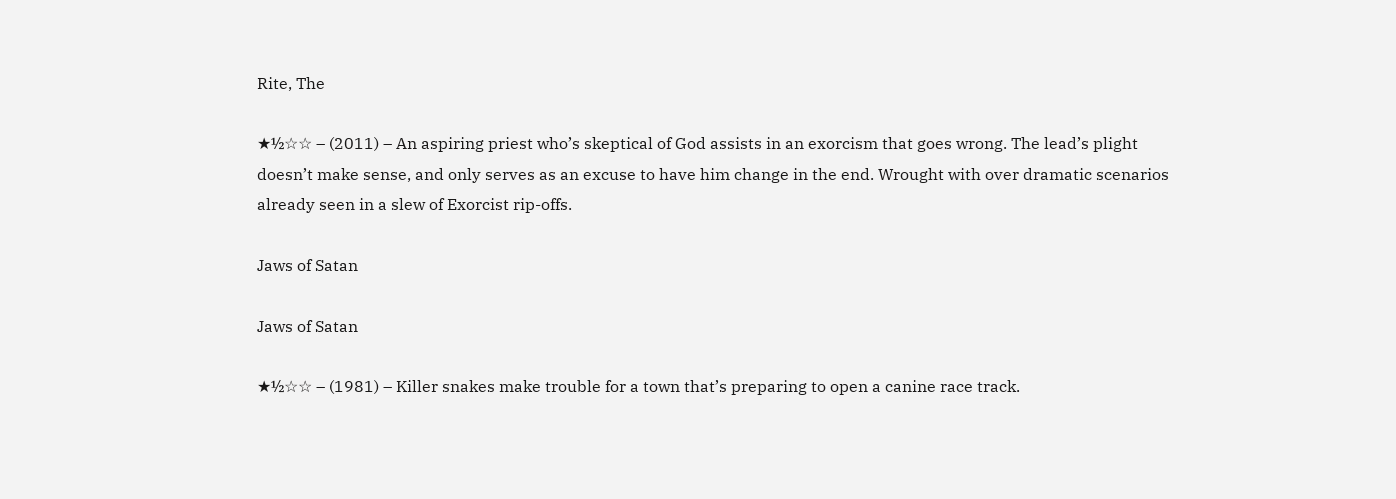Rite, The

★½☆☆ – (2011) – An aspiring priest who’s skeptical of God assists in an exorcism that goes wrong. The lead’s plight doesn’t make sense, and only serves as an excuse to have him change in the end. Wrought with over dramatic scenarios already seen in a slew of Exorcist rip-offs.

Jaws of Satan

Jaws of Satan

★½☆☆ – (1981) – Killer snakes make trouble for a town that’s preparing to open a canine race track.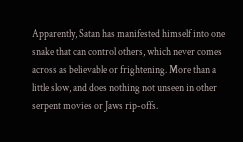Apparently, Satan has manifested himself into one snake that can control others, which never comes across as believable or frightening. More than a little slow, and does nothing not unseen in other serpent movies or Jaws rip-offs.